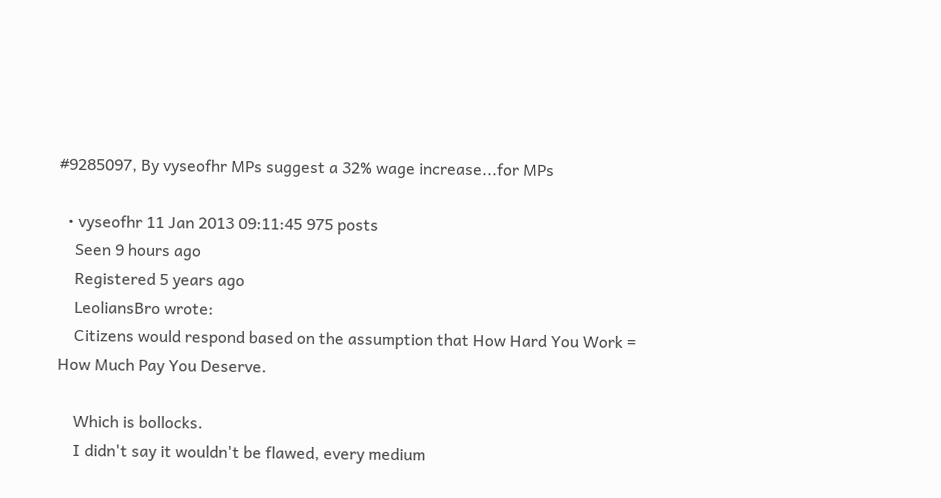#9285097, By vyseofhr MPs suggest a 32% wage increase...for MPs

  • vyseofhr 11 Jan 2013 09:11:45 975 posts
    Seen 9 hours ago
    Registered 5 years ago
    LeoliansBro wrote:
    Citizens would respond based on the assumption that How Hard You Work = How Much Pay You Deserve.

    Which is bollocks.
    I didn't say it wouldn't be flawed, every medium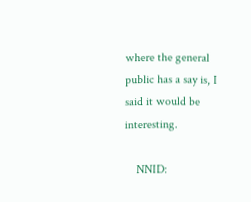where the general public has a say is, I said it would be interesting.

    NNID: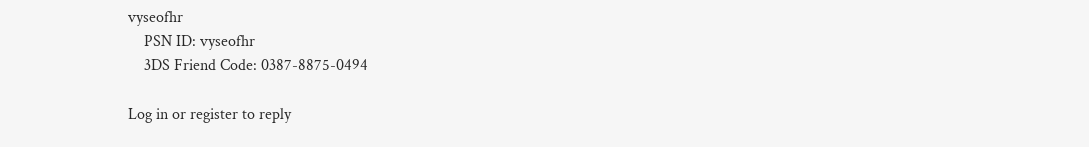vyseofhr
    PSN ID: vyseofhr
    3DS Friend Code: 0387-8875-0494

Log in or register to reply